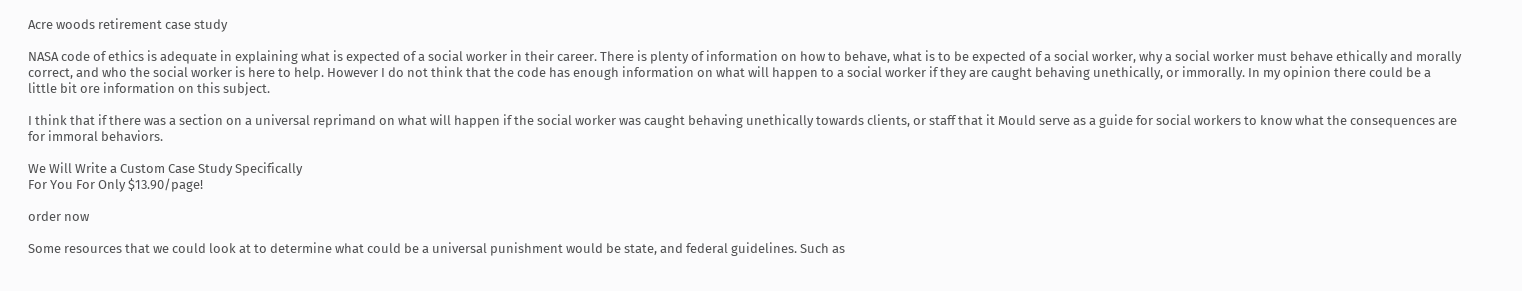Acre woods retirement case study

NASA code of ethics is adequate in explaining what is expected of a social worker in their career. There is plenty of information on how to behave, what is to be expected of a social worker, why a social worker must behave ethically and morally correct, and who the social worker is here to help. However I do not think that the code has enough information on what will happen to a social worker if they are caught behaving unethically, or immorally. In my opinion there could be a little bit ore information on this subject.

I think that if there was a section on a universal reprimand on what will happen if the social worker was caught behaving unethically towards clients, or staff that it Mould serve as a guide for social workers to know what the consequences are for immoral behaviors.

We Will Write a Custom Case Study Specifically
For You For Only $13.90/page!

order now

Some resources that we could look at to determine what could be a universal punishment would be state, and federal guidelines. Such as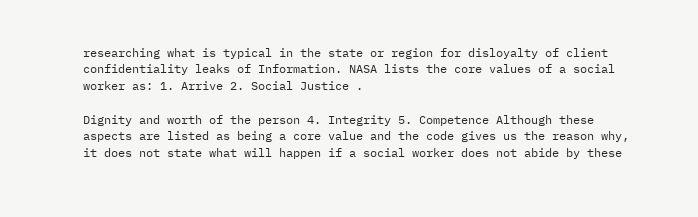researching what is typical in the state or region for disloyalty of client confidentiality leaks of Information. NASA lists the core values of a social worker as: 1. Arrive 2. Social Justice .

Dignity and worth of the person 4. Integrity 5. Competence Although these aspects are listed as being a core value and the code gives us the reason why, it does not state what will happen if a social worker does not abide by these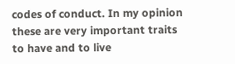codes of conduct. In my opinion these are very important traits to have and to live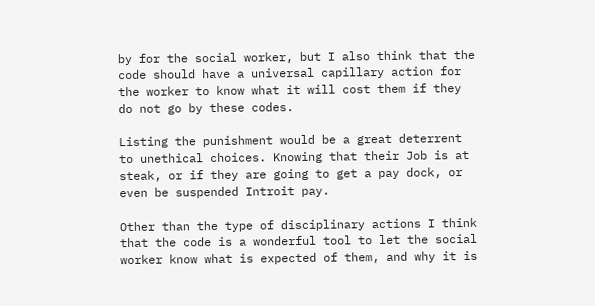by for the social worker, but I also think that the code should have a universal capillary action for the worker to know what it will cost them if they do not go by these codes.

Listing the punishment would be a great deterrent to unethical choices. Knowing that their Job is at steak, or if they are going to get a pay dock, or even be suspended Introit pay.

Other than the type of disciplinary actions I think that the code is a wonderful tool to let the social worker know what is expected of them, and why it is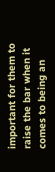important for them to raise the bar when it comes to being an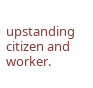upstanding citizen and worker.